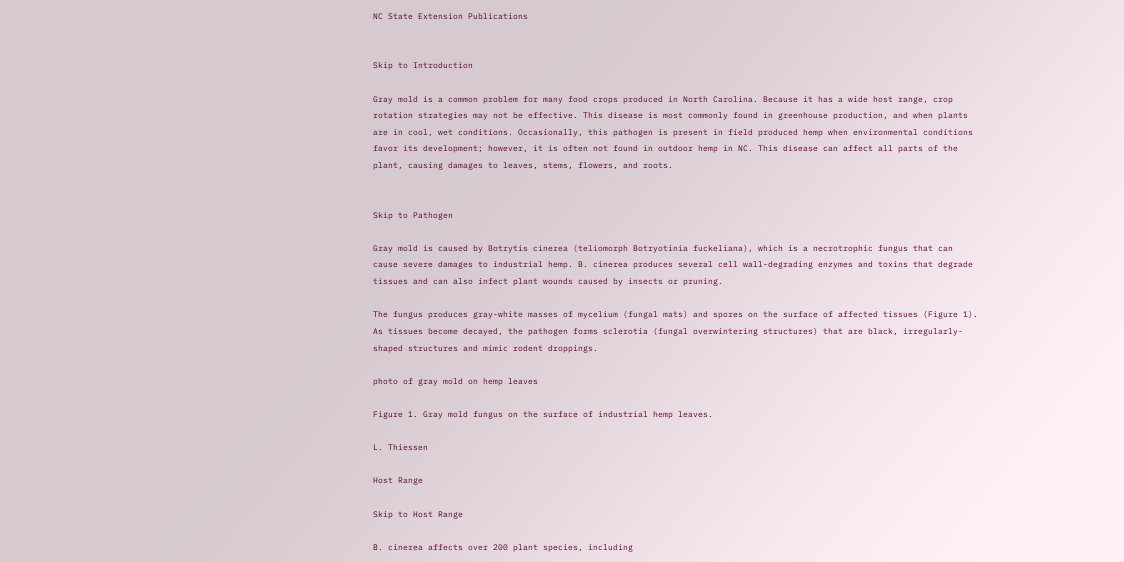NC State Extension Publications


Skip to Introduction

Gray mold is a common problem for many food crops produced in North Carolina. Because it has a wide host range, crop rotation strategies may not be effective. This disease is most commonly found in greenhouse production, and when plants are in cool, wet conditions. Occasionally, this pathogen is present in field produced hemp when environmental conditions favor its development; however, it is often not found in outdoor hemp in NC. This disease can affect all parts of the plant, causing damages to leaves, stems, flowers, and roots.


Skip to Pathogen

Gray mold is caused by Botrytis cinerea (teliomorph Botryotinia fuckeliana), which is a necrotrophic fungus that can cause severe damages to industrial hemp. B. cinerea produces several cell wall-degrading enzymes and toxins that degrade tissues and can also infect plant wounds caused by insects or pruning.

The fungus produces gray-white masses of mycelium (fungal mats) and spores on the surface of affected tissues (Figure 1). As tissues become decayed, the pathogen forms sclerotia (fungal overwintering structures) that are black, irregularly-shaped structures and mimic rodent droppings.

photo of gray mold on hemp leaves

Figure 1. Gray mold fungus on the surface of industrial hemp leaves.

L. Thiessen

Host Range

Skip to Host Range

B. cinerea affects over 200 plant species, including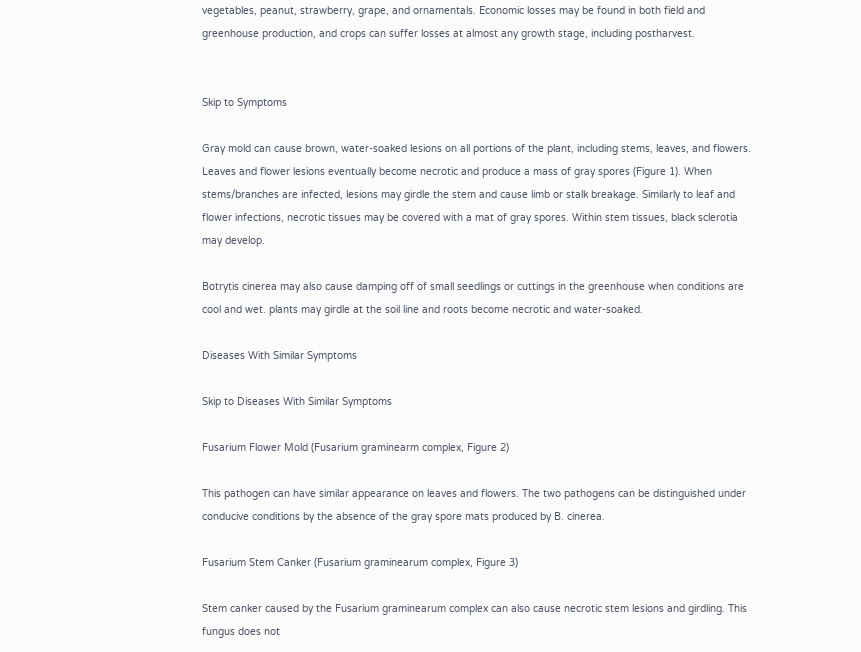vegetables, peanut, strawberry, grape, and ornamentals. Economic losses may be found in both field and greenhouse production, and crops can suffer losses at almost any growth stage, including postharvest.


Skip to Symptoms

Gray mold can cause brown, water-soaked lesions on all portions of the plant, including stems, leaves, and flowers. Leaves and flower lesions eventually become necrotic and produce a mass of gray spores (Figure 1). When stems/branches are infected, lesions may girdle the stem and cause limb or stalk breakage. Similarly to leaf and flower infections, necrotic tissues may be covered with a mat of gray spores. Within stem tissues, black sclerotia may develop.

Botrytis cinerea may also cause damping off of small seedlings or cuttings in the greenhouse when conditions are cool and wet. plants may girdle at the soil line and roots become necrotic and water-soaked.

Diseases With Similar Symptoms

Skip to Diseases With Similar Symptoms

Fusarium Flower Mold (Fusarium graminearm complex, Figure 2)

This pathogen can have similar appearance on leaves and flowers. The two pathogens can be distinguished under conducive conditions by the absence of the gray spore mats produced by B. cinerea.

Fusarium Stem Canker (Fusarium graminearum complex, Figure 3)

Stem canker caused by the Fusarium graminearum complex can also cause necrotic stem lesions and girdling. This fungus does not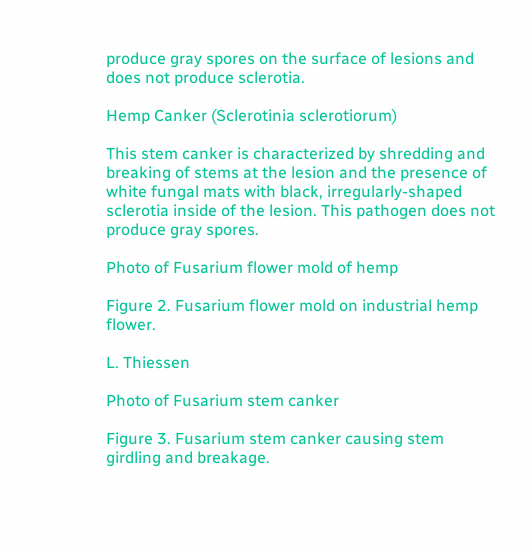produce gray spores on the surface of lesions and does not produce sclerotia.

Hemp Canker (Sclerotinia sclerotiorum)

This stem canker is characterized by shredding and breaking of stems at the lesion and the presence of white fungal mats with black, irregularly-shaped sclerotia inside of the lesion. This pathogen does not produce gray spores.

Photo of Fusarium flower mold of hemp

Figure 2. Fusarium flower mold on industrial hemp flower.

L. Thiessen

Photo of Fusarium stem canker

Figure 3. Fusarium stem canker causing stem girdling and breakage.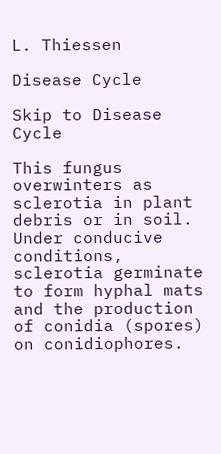L. Thiessen

Disease Cycle

Skip to Disease Cycle

This fungus overwinters as sclerotia in plant debris or in soil. Under conducive conditions, sclerotia germinate to form hyphal mats and the production of conidia (spores) on conidiophores.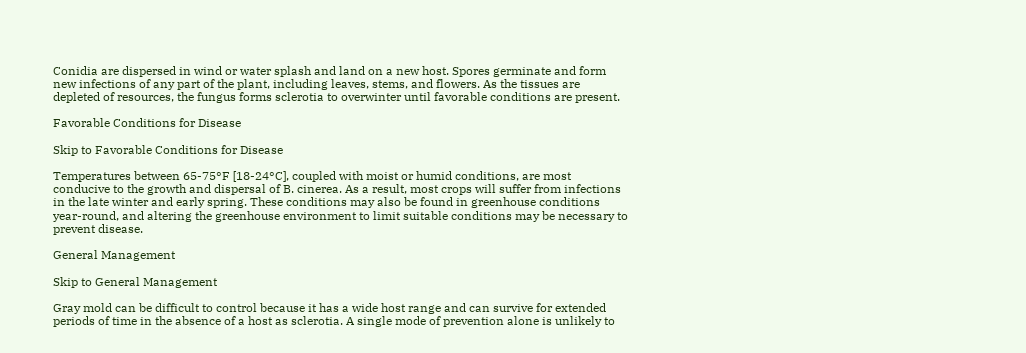Conidia are dispersed in wind or water splash and land on a new host. Spores germinate and form new infections of any part of the plant, including leaves, stems, and flowers. As the tissues are depleted of resources, the fungus forms sclerotia to overwinter until favorable conditions are present.

Favorable Conditions for Disease

Skip to Favorable Conditions for Disease

Temperatures between 65-75°F [18-24°C], coupled with moist or humid conditions, are most conducive to the growth and dispersal of B. cinerea. As a result, most crops will suffer from infections in the late winter and early spring. These conditions may also be found in greenhouse conditions year-round, and altering the greenhouse environment to limit suitable conditions may be necessary to prevent disease.

General Management

Skip to General Management

Gray mold can be difficult to control because it has a wide host range and can survive for extended periods of time in the absence of a host as sclerotia. A single mode of prevention alone is unlikely to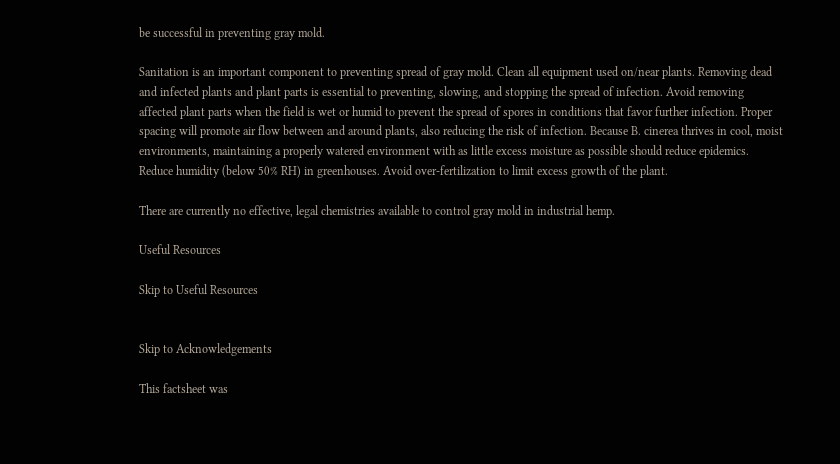be successful in preventing gray mold.

Sanitation is an important component to preventing spread of gray mold. Clean all equipment used on/near plants. Removing dead and infected plants and plant parts is essential to preventing, slowing, and stopping the spread of infection. Avoid removing affected plant parts when the field is wet or humid to prevent the spread of spores in conditions that favor further infection. Proper spacing will promote air flow between and around plants, also reducing the risk of infection. Because B. cinerea thrives in cool, moist environments, maintaining a properly watered environment with as little excess moisture as possible should reduce epidemics. Reduce humidity (below 50% RH) in greenhouses. Avoid over-fertilization to limit excess growth of the plant.

There are currently no effective, legal chemistries available to control gray mold in industrial hemp.

Useful Resources

Skip to Useful Resources


Skip to Acknowledgements

This factsheet was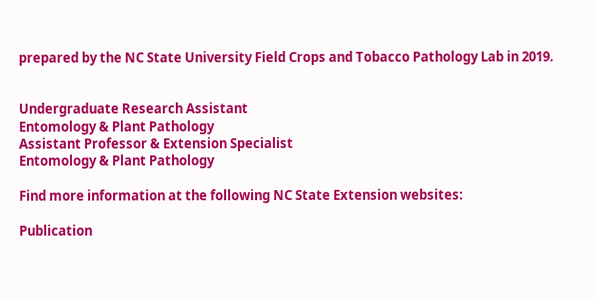prepared by the NC State University Field Crops and Tobacco Pathology Lab in 2019.


Undergraduate Research Assistant
Entomology & Plant Pathology
Assistant Professor & Extension Specialist
Entomology & Plant Pathology

Find more information at the following NC State Extension websites:

Publication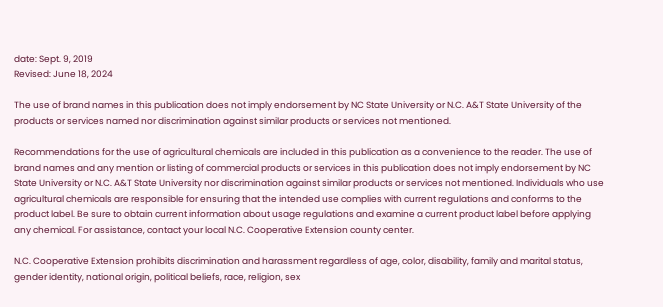date: Sept. 9, 2019
Revised: June 18, 2024

The use of brand names in this publication does not imply endorsement by NC State University or N.C. A&T State University of the products or services named nor discrimination against similar products or services not mentioned.

Recommendations for the use of agricultural chemicals are included in this publication as a convenience to the reader. The use of brand names and any mention or listing of commercial products or services in this publication does not imply endorsement by NC State University or N.C. A&T State University nor discrimination against similar products or services not mentioned. Individuals who use agricultural chemicals are responsible for ensuring that the intended use complies with current regulations and conforms to the product label. Be sure to obtain current information about usage regulations and examine a current product label before applying any chemical. For assistance, contact your local N.C. Cooperative Extension county center.

N.C. Cooperative Extension prohibits discrimination and harassment regardless of age, color, disability, family and marital status, gender identity, national origin, political beliefs, race, religion, sex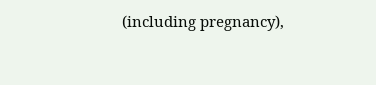(including pregnancy),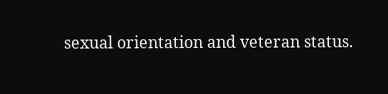sexual orientation and veteran status.